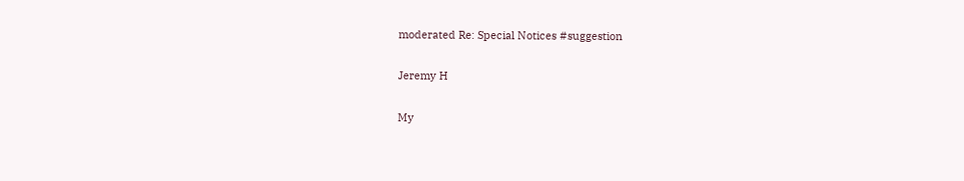moderated Re: Special Notices #suggestion

Jeremy H

My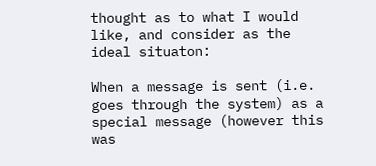thought as to what I would like, and consider as the ideal situaton:

When a message is sent (i.e. goes through the system) as a special message (however this was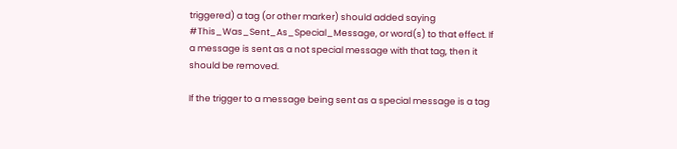triggered) a tag (or other marker) should added saying #This_Was_Sent_As_Special_Message, or word(s) to that effect. If a message is sent as a not special message with that tag, then it should be removed.

If the trigger to a message being sent as a special message is a tag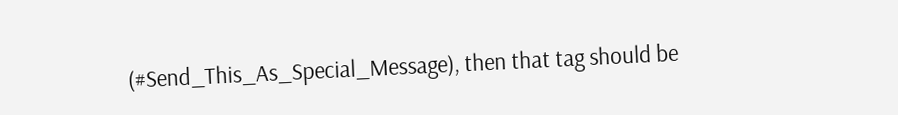(#Send_This_As_Special_Message), then that tag should be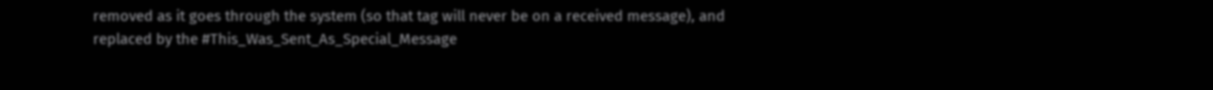removed as it goes through the system (so that tag will never be on a received message), and replaced by the #This_Was_Sent_As_Special_Message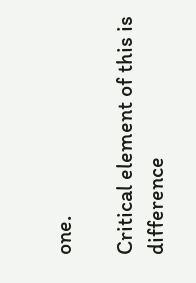one.

Critical element of this is difference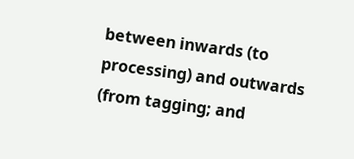between inwards (to processing) and outwards (from tagging; and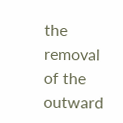the removal of the outward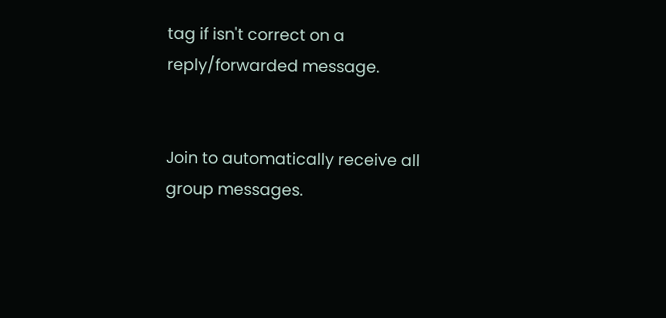tag if isn't correct on a reply/forwarded message.


Join to automatically receive all group messages.